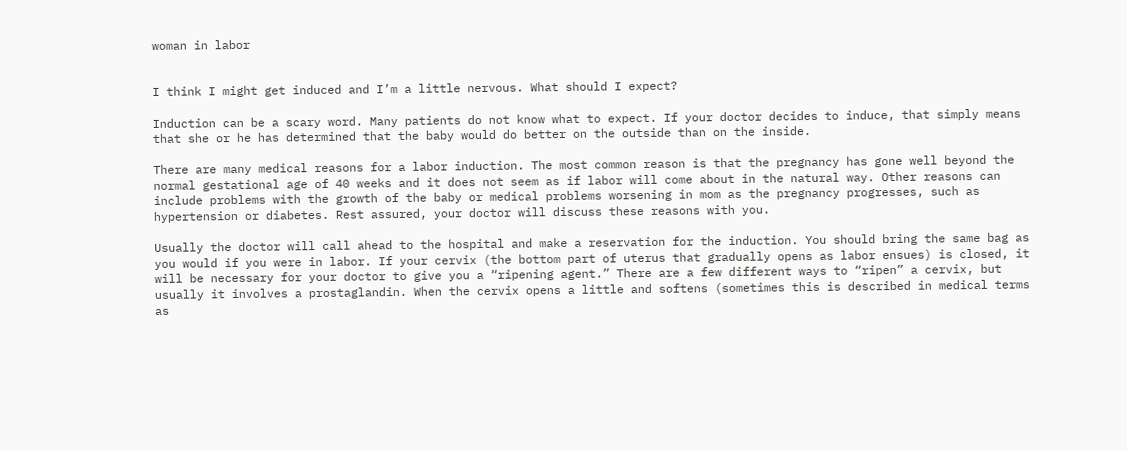woman in labor


I think I might get induced and I’m a little nervous. What should I expect?

Induction can be a scary word. Many patients do not know what to expect. If your doctor decides to induce, that simply means that she or he has determined that the baby would do better on the outside than on the inside.

There are many medical reasons for a labor induction. The most common reason is that the pregnancy has gone well beyond the normal gestational age of 40 weeks and it does not seem as if labor will come about in the natural way. Other reasons can include problems with the growth of the baby or medical problems worsening in mom as the pregnancy progresses, such as hypertension or diabetes. Rest assured, your doctor will discuss these reasons with you.

Usually the doctor will call ahead to the hospital and make a reservation for the induction. You should bring the same bag as you would if you were in labor. If your cervix (the bottom part of uterus that gradually opens as labor ensues) is closed, it will be necessary for your doctor to give you a “ripening agent.” There are a few different ways to “ripen” a cervix, but usually it involves a prostaglandin. When the cervix opens a little and softens (sometimes this is described in medical terms as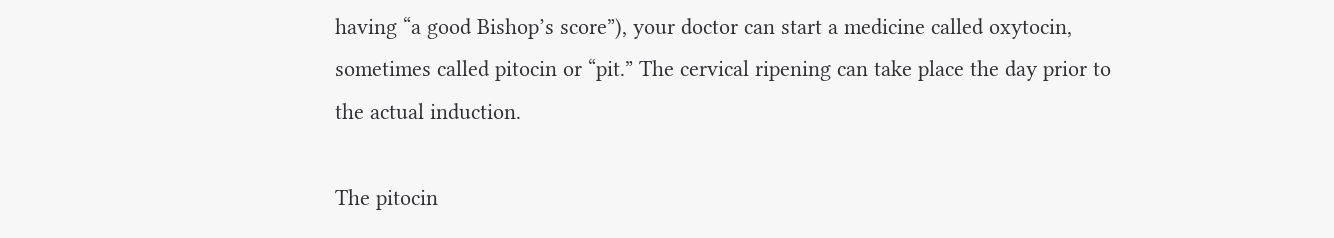having “a good Bishop’s score”), your doctor can start a medicine called oxytocin, sometimes called pitocin or “pit.” The cervical ripening can take place the day prior to the actual induction.

The pitocin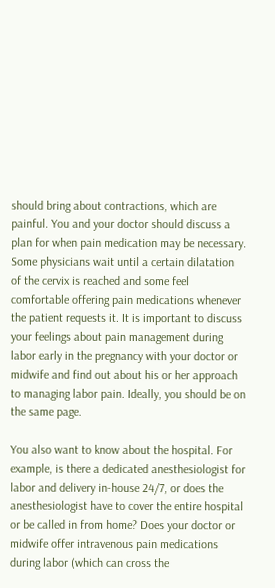should bring about contractions, which are painful. You and your doctor should discuss a plan for when pain medication may be necessary. Some physicians wait until a certain dilatation of the cervix is reached and some feel comfortable offering pain medications whenever the patient requests it. It is important to discuss your feelings about pain management during labor early in the pregnancy with your doctor or midwife and find out about his or her approach to managing labor pain. Ideally, you should be on the same page.

You also want to know about the hospital. For example, is there a dedicated anesthesiologist for labor and delivery in-house 24/7, or does the anesthesiologist have to cover the entire hospital or be called in from home? Does your doctor or midwife offer intravenous pain medications during labor (which can cross the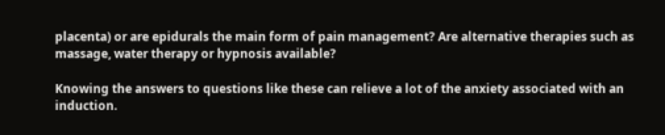placenta) or are epidurals the main form of pain management? Are alternative therapies such as massage, water therapy or hypnosis available?

Knowing the answers to questions like these can relieve a lot of the anxiety associated with an induction.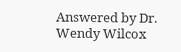Answered by Dr. Wendy Wilcox